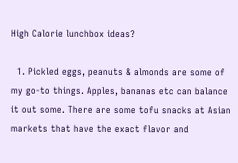High Calorie lunchbox ideas?

  1. Pickled eggs, peanuts & almonds are some of my go-to things. Apples, bananas etc can balance it out some. There are some tofu snacks at Asian markets that have the exact flavor and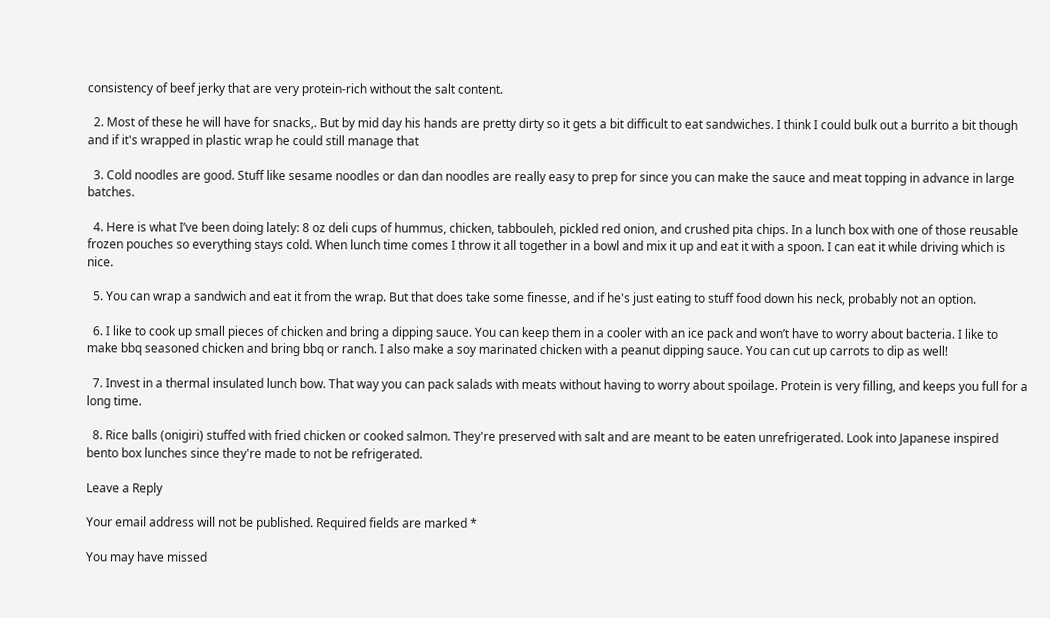consistency of beef jerky that are very protein-rich without the salt content.

  2. Most of these he will have for snacks,. But by mid day his hands are pretty dirty so it gets a bit difficult to eat sandwiches. I think I could bulk out a burrito a bit though and if it's wrapped in plastic wrap he could still manage that

  3. Cold noodles are good. Stuff like sesame noodles or dan dan noodles are really easy to prep for since you can make the sauce and meat topping in advance in large batches.

  4. Here is what I’ve been doing lately: 8 oz deli cups of hummus, chicken, tabbouleh, pickled red onion, and crushed pita chips. In a lunch box with one of those reusable frozen pouches so everything stays cold. When lunch time comes I throw it all together in a bowl and mix it up and eat it with a spoon. I can eat it while driving which is nice.

  5. You can wrap a sandwich and eat it from the wrap. But that does take some finesse, and if he's just eating to stuff food down his neck, probably not an option.

  6. I like to cook up small pieces of chicken and bring a dipping sauce. You can keep them in a cooler with an ice pack and won’t have to worry about bacteria. I like to make bbq seasoned chicken and bring bbq or ranch. I also make a soy marinated chicken with a peanut dipping sauce. You can cut up carrots to dip as well!

  7. Invest in a thermal insulated lunch bow. That way you can pack salads with meats without having to worry about spoilage. Protein is very filling, and keeps you full for a long time.

  8. Rice balls (onigiri) stuffed with fried chicken or cooked salmon. They're preserved with salt and are meant to be eaten unrefrigerated. Look into Japanese inspired bento box lunches since they're made to not be refrigerated.

Leave a Reply

Your email address will not be published. Required fields are marked *

You may have missed